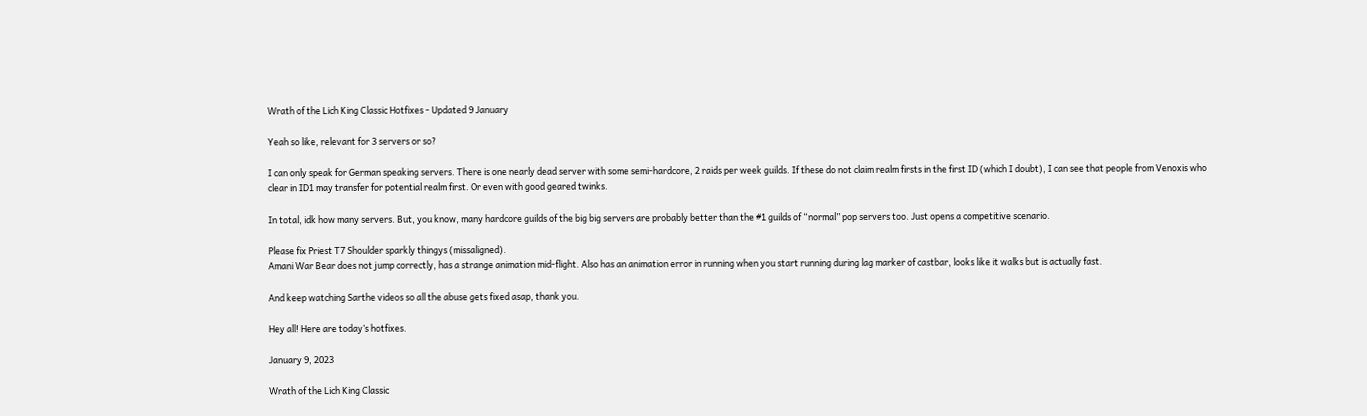Wrath of the Lich King Classic Hotfixes - Updated 9 January

Yeah so like, relevant for 3 servers or so?

I can only speak for German speaking servers. There is one nearly dead server with some semi-hardcore, 2 raids per week guilds. If these do not claim realm firsts in the first ID (which I doubt), I can see that people from Venoxis who clear in ID1 may transfer for potential realm first. Or even with good geared twinks.

In total, idk how many servers. But, you know, many hardcore guilds of the big big servers are probably better than the #1 guilds of “normal” pop servers too. Just opens a competitive scenario.

Please fix Priest T7 Shoulder sparkly thingys (missaligned).
Amani War Bear does not jump correctly, has a strange animation mid-flight. Also has an animation error in running when you start running during lag marker of castbar, looks like it walks but is actually fast.

And keep watching Sarthe videos so all the abuse gets fixed asap, thank you.

Hey all! Here are today’s hotfixes.

January 9, 2023

Wrath of the Lich King Classic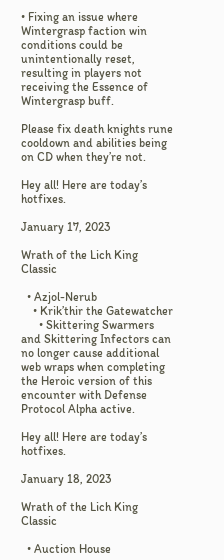• Fixing an issue where Wintergrasp faction win conditions could be unintentionally reset, resulting in players not receiving the Essence of Wintergrasp buff.

Please fix death knights rune cooldown and abilities being on CD when they’re not.

Hey all! Here are today’s hotfixes.

January 17, 2023

Wrath of the Lich King Classic

  • Azjol-Nerub
    • Krik’thir the Gatewatcher
      • Skittering Swarmers and Skittering Infectors can no longer cause additional web wraps when completing the Heroic version of this encounter with Defense Protocol Alpha active.

Hey all! Here are today’s hotfixes.

January 18, 2023

Wrath of the Lich King Classic

  • Auction House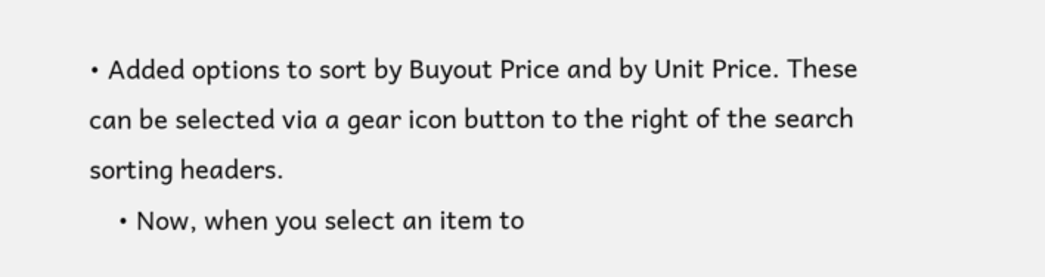• Added options to sort by Buyout Price and by Unit Price. These can be selected via a gear icon button to the right of the search sorting headers.
    • Now, when you select an item to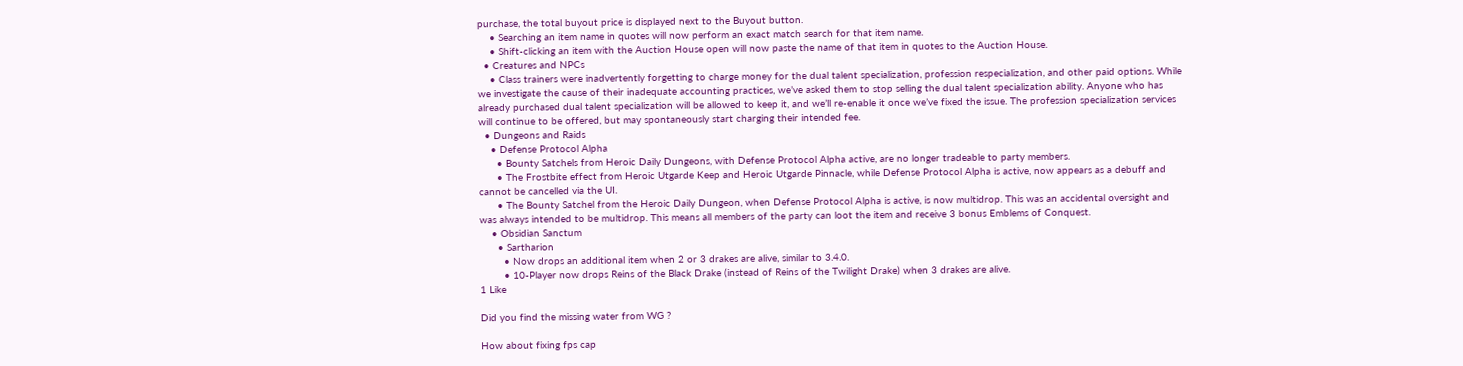purchase, the total buyout price is displayed next to the Buyout button.
    • Searching an item name in quotes will now perform an exact match search for that item name.
    • Shift-clicking an item with the Auction House open will now paste the name of that item in quotes to the Auction House.
  • Creatures and NPCs
    • Class trainers were inadvertently forgetting to charge money for the dual talent specialization, profession respecialization, and other paid options. While we investigate the cause of their inadequate accounting practices, we’ve asked them to stop selling the dual talent specialization ability. Anyone who has already purchased dual talent specialization will be allowed to keep it, and we’ll re-enable it once we’ve fixed the issue. The profession specialization services will continue to be offered, but may spontaneously start charging their intended fee.
  • Dungeons and Raids
    • Defense Protocol Alpha
      • Bounty Satchels from Heroic Daily Dungeons, with Defense Protocol Alpha active, are no longer tradeable to party members.
      • The Frostbite effect from Heroic Utgarde Keep and Heroic Utgarde Pinnacle, while Defense Protocol Alpha is active, now appears as a debuff and cannot be cancelled via the UI.
      • The Bounty Satchel from the Heroic Daily Dungeon, when Defense Protocol Alpha is active, is now multidrop. This was an accidental oversight and was always intended to be multidrop. This means all members of the party can loot the item and receive 3 bonus Emblems of Conquest.
    • Obsidian Sanctum
      • Sartharion
        • Now drops an additional item when 2 or 3 drakes are alive, similar to 3.4.0.
        • 10-Player now drops Reins of the Black Drake (instead of Reins of the Twilight Drake) when 3 drakes are alive.
1 Like

Did you find the missing water from WG ?

How about fixing fps cap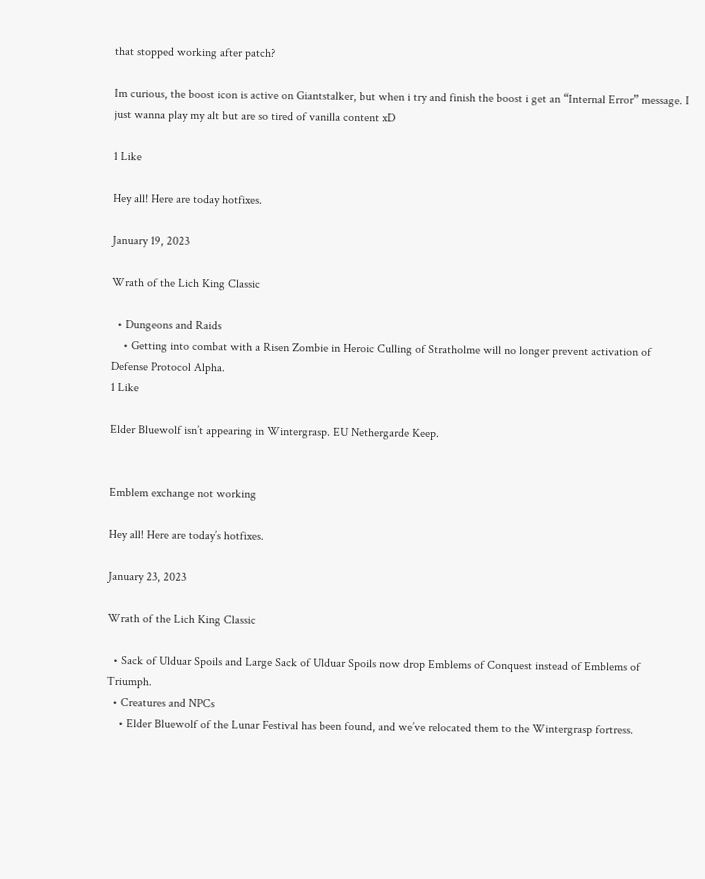that stopped working after patch?

Im curious, the boost icon is active on Giantstalker, but when i try and finish the boost i get an “Internal Error” message. I just wanna play my alt but are so tired of vanilla content xD

1 Like

Hey all! Here are today hotfixes.

January 19, 2023

Wrath of the Lich King Classic

  • Dungeons and Raids
    • Getting into combat with a Risen Zombie in Heroic Culling of Stratholme will no longer prevent activation of Defense Protocol Alpha.
1 Like

Elder Bluewolf isn’t appearing in Wintergrasp. EU Nethergarde Keep.


Emblem exchange not working

Hey all! Here are today’s hotfixes.

January 23, 2023

Wrath of the Lich King Classic

  • Sack of Ulduar Spoils and Large Sack of Ulduar Spoils now drop Emblems of Conquest instead of Emblems of Triumph.
  • Creatures and NPCs
    • Elder Bluewolf of the Lunar Festival has been found, and we’ve relocated them to the Wintergrasp fortress.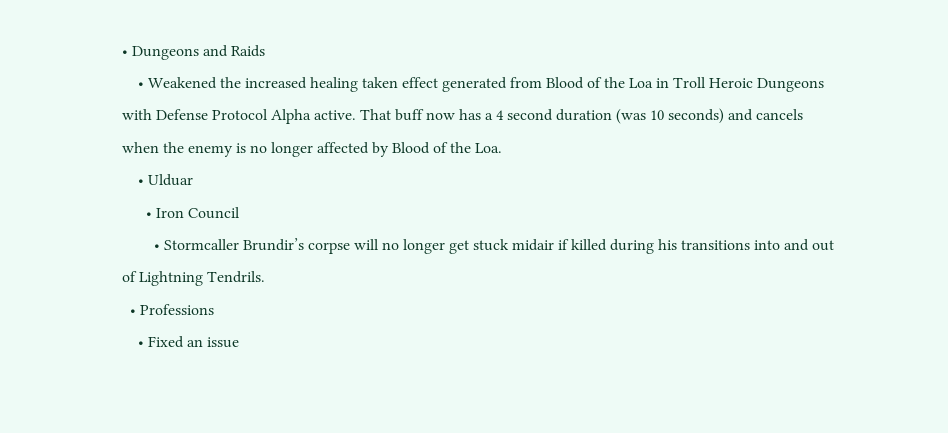• Dungeons and Raids
    • Weakened the increased healing taken effect generated from Blood of the Loa in Troll Heroic Dungeons with Defense Protocol Alpha active. That buff now has a 4 second duration (was 10 seconds) and cancels when the enemy is no longer affected by Blood of the Loa.
    • Ulduar
      • Iron Council
        • Stormcaller Brundir’s corpse will no longer get stuck midair if killed during his transitions into and out of Lightning Tendrils.
  • Professions
    • Fixed an issue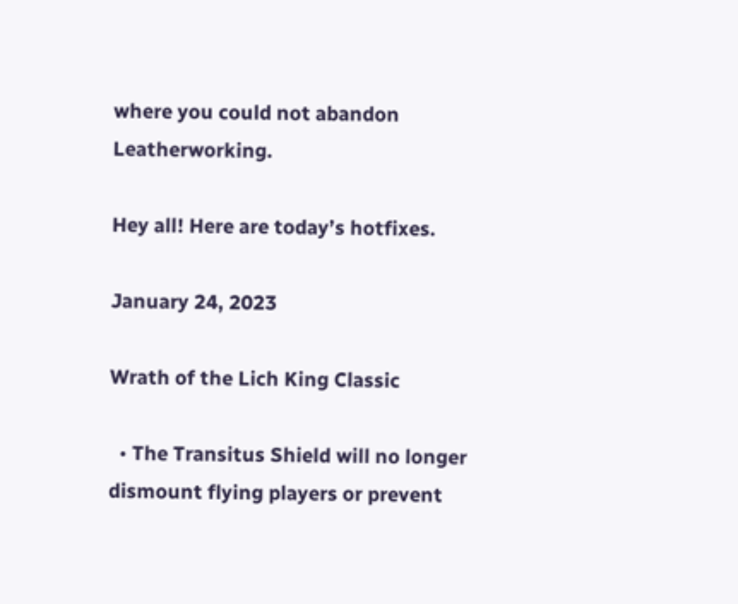where you could not abandon Leatherworking.

Hey all! Here are today’s hotfixes.

January 24, 2023

Wrath of the Lich King Classic

  • The Transitus Shield will no longer dismount flying players or prevent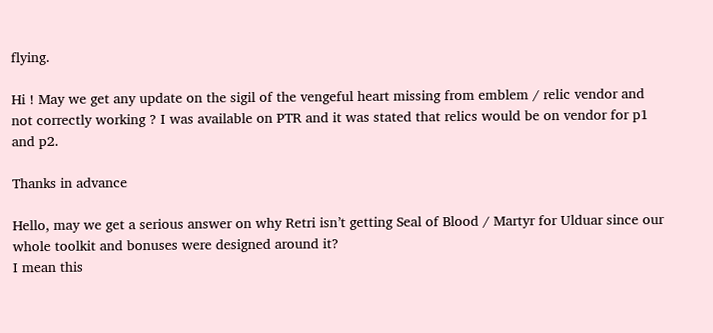flying.

Hi ! May we get any update on the sigil of the vengeful heart missing from emblem / relic vendor and not correctly working ? I was available on PTR and it was stated that relics would be on vendor for p1 and p2.

Thanks in advance

Hello, may we get a serious answer on why Retri isn’t getting Seal of Blood / Martyr for Ulduar since our whole toolkit and bonuses were designed around it?
I mean this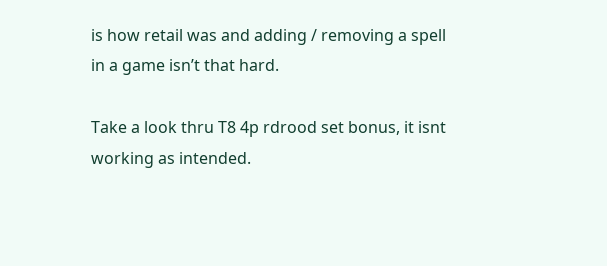is how retail was and adding / removing a spell in a game isn’t that hard.

Take a look thru T8 4p rdrood set bonus, it isnt working as intended.